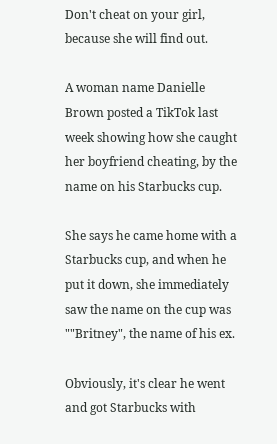Don't cheat on your girl, because she will find out.

A woman name Danielle Brown posted a TikTok last week showing how she caught her boyfriend cheating, by the name on his Starbucks cup.

She says he came home with a Starbucks cup, and when he put it down, she immediately saw the name on the cup was ""Britney", the name of his ex.

Obviously, it's clear he went and got Starbucks with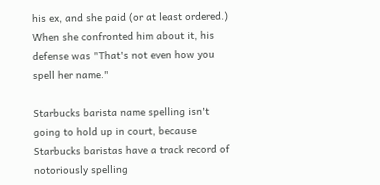his ex, and she paid (or at least ordered.) When she confronted him about it, his defense was "That's not even how you spell her name."

Starbucks barista name spelling isn't going to hold up in court, because Starbucks baristas have a track record of notoriously spelling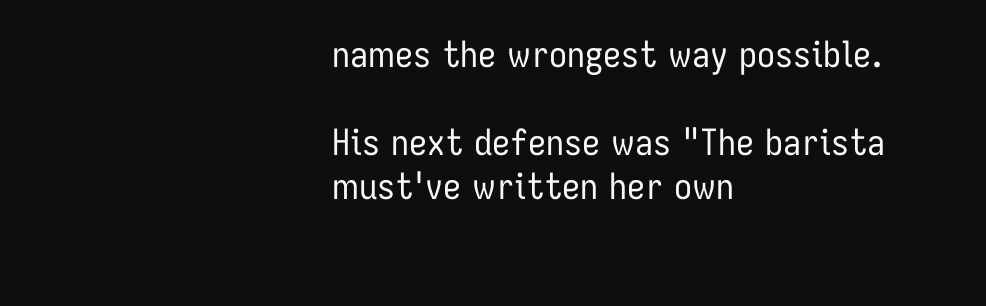names the wrongest way possible.

His next defense was "The barista must've written her own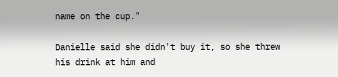name on the cup."

Danielle said she didn't buy it, so she threw his drink at him and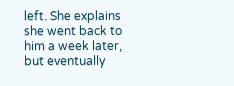left. She explains she went back to him a week later, but eventually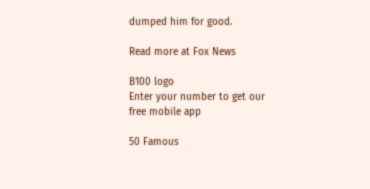dumped him for good.

Read more at Fox News

B100 logo
Enter your number to get our free mobile app

50 Famous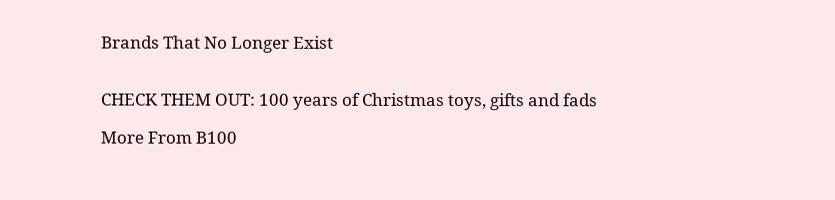Brands That No Longer Exist


CHECK THEM OUT: 100 years of Christmas toys, gifts and fads

More From B100